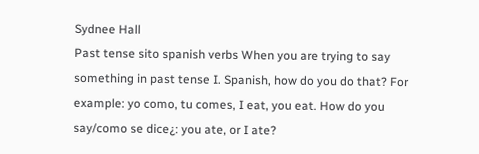Sydnee Hall
Past tense sito spanish verbs When you are trying to say something in past tense I. Spanish, how do you do that? For example: yo como, tu comes, I eat, you eat. How do you say/como se dice¿: you ate, or I ate?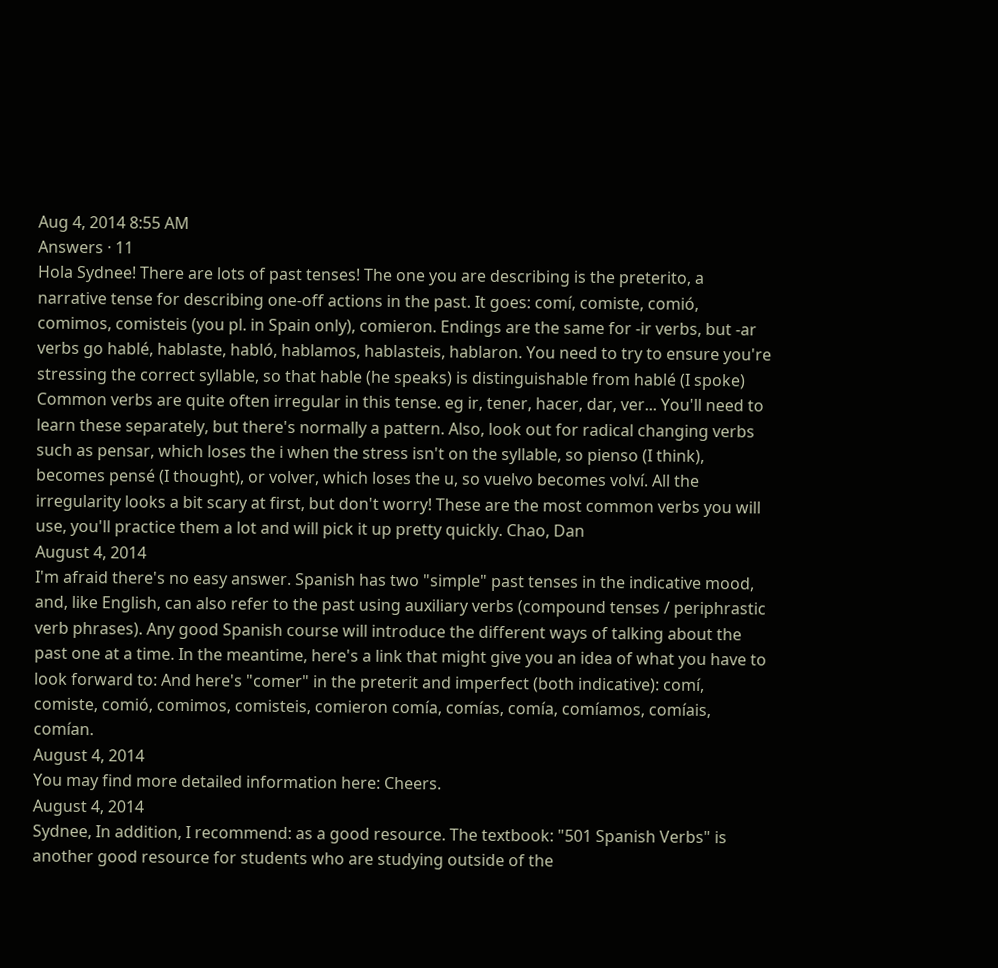Aug 4, 2014 8:55 AM
Answers · 11
Hola Sydnee! There are lots of past tenses! The one you are describing is the preterito, a narrative tense for describing one-off actions in the past. It goes: comí, comiste, comió, comimos, comisteis (you pl. in Spain only), comieron. Endings are the same for -ir verbs, but -ar verbs go hablé, hablaste, habló, hablamos, hablasteis, hablaron. You need to try to ensure you're stressing the correct syllable, so that hable (he speaks) is distinguishable from hablé (I spoke) Common verbs are quite often irregular in this tense. eg ir, tener, hacer, dar, ver... You'll need to learn these separately, but there's normally a pattern. Also, look out for radical changing verbs such as pensar, which loses the i when the stress isn't on the syllable, so pienso (I think), becomes pensé (I thought), or volver, which loses the u, so vuelvo becomes volví. All the irregularity looks a bit scary at first, but don't worry! These are the most common verbs you will use, you'll practice them a lot and will pick it up pretty quickly. Chao, Dan
August 4, 2014
I'm afraid there's no easy answer. Spanish has two "simple" past tenses in the indicative mood, and, like English, can also refer to the past using auxiliary verbs (compound tenses / periphrastic verb phrases). Any good Spanish course will introduce the different ways of talking about the past one at a time. In the meantime, here's a link that might give you an idea of what you have to look forward to: And here's "comer" in the preterit and imperfect (both indicative): comí, comiste, comió, comimos, comisteis, comieron comía, comías, comía, comíamos, comíais, comían.
August 4, 2014
You may find more detailed information here: Cheers.
August 4, 2014
Sydnee, In addition, I recommend: as a good resource. The textbook: "501 Spanish Verbs" is another good resource for students who are studying outside of the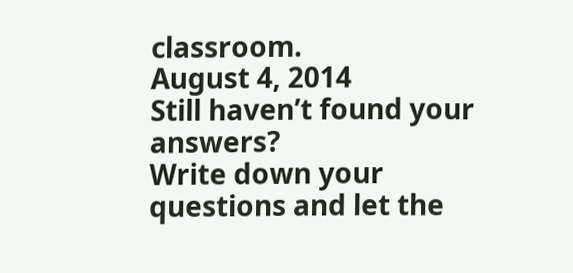classroom.
August 4, 2014
Still haven’t found your answers?
Write down your questions and let the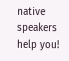native speakers help you!